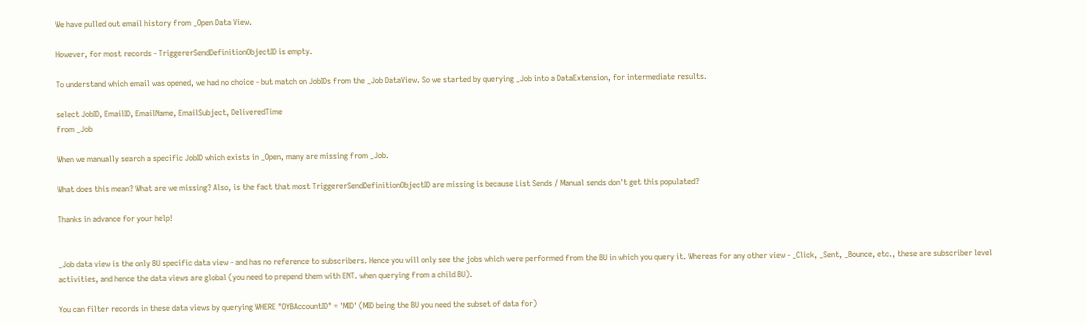We have pulled out email history from _Open Data View.

However, for most records - TriggererSendDefinitionObjectID is empty.

To understand which email was opened, we had no choice - but match on JobIDs from the _Job DataView. So we started by querying _Job into a DataExtension, for intermediate results.

select JobID, EmailID, EmailName, EmailSubject, DeliveredTime
from _Job

When we manually search a specific JobID which exists in _Open, many are missing from _Job.

What does this mean? What are we missing? Also, is the fact that most TriggererSendDefinitionObjectID are missing is because List Sends / Manual sends don't get this populated?

Thanks in advance for your help!


_Job data view is the only BU specific data view - and has no reference to subscribers. Hence you will only see the jobs which were performed from the BU in which you query it. Whereas for any other view - _Click, _Sent, _Bounce, etc., these are subscriber level activities, and hence the data views are global (you need to prepend them with ENT. when querying from a child BU).

You can filter records in these data views by querying WHERE "OYBAccountID" = 'MID' (MID being the BU you need the subset of data for)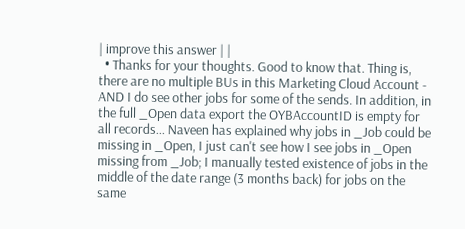| improve this answer | |
  • Thanks for your thoughts. Good to know that. Thing is, there are no multiple BUs in this Marketing Cloud Account - AND I do see other jobs for some of the sends. In addition, in the full _Open data export the OYBAccountID is empty for all records... Naveen has explained why jobs in _Job could be missing in _Open, I just can't see how I see jobs in _Open missing from _Job; I manually tested existence of jobs in the middle of the date range (3 months back) for jobs on the same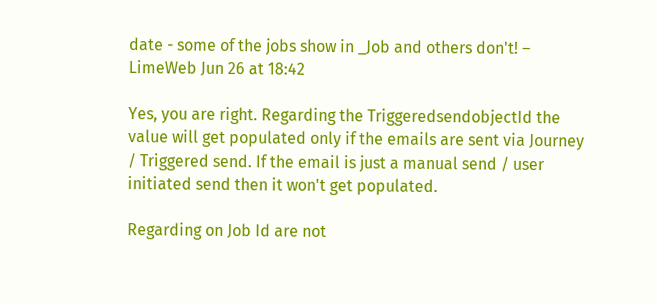date - some of the jobs show in _Job and others don't! – LimeWeb Jun 26 at 18:42

Yes, you are right. Regarding the TriggeredsendobjectId the value will get populated only if the emails are sent via Journey / Triggered send. If the email is just a manual send / user initiated send then it won't get populated.

Regarding on Job Id are not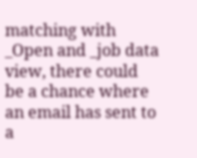matching with _Open and _job data view, there could be a chance where an email has sent to a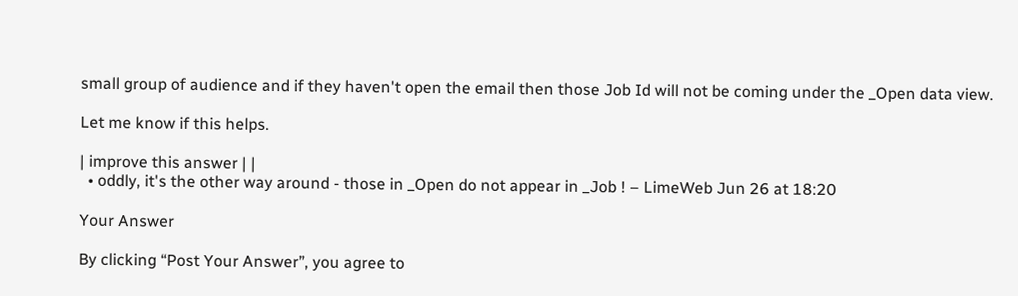small group of audience and if they haven't open the email then those Job Id will not be coming under the _Open data view.

Let me know if this helps.

| improve this answer | |
  • oddly, it's the other way around - those in _Open do not appear in _Job ! – LimeWeb Jun 26 at 18:20

Your Answer

By clicking “Post Your Answer”, you agree to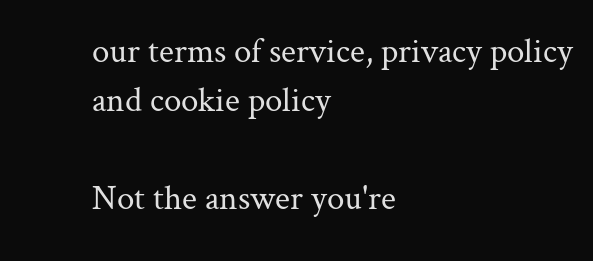our terms of service, privacy policy and cookie policy

Not the answer you're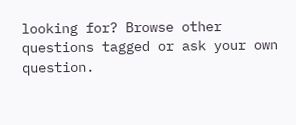looking for? Browse other questions tagged or ask your own question.